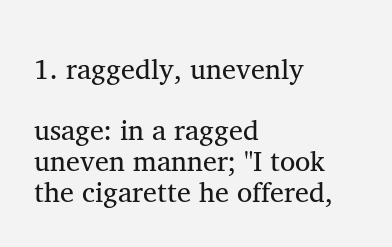1. raggedly, unevenly

usage: in a ragged uneven manner; "I took the cigarette he offered,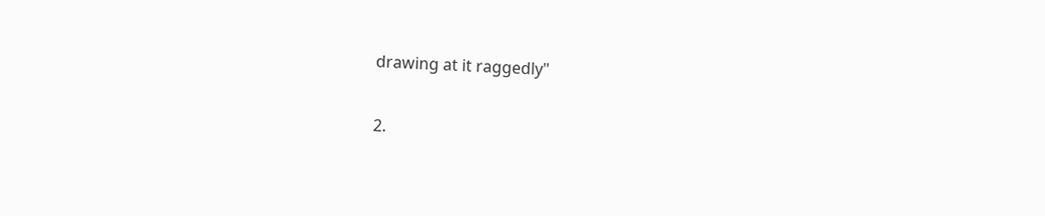drawing at it raggedly"

2.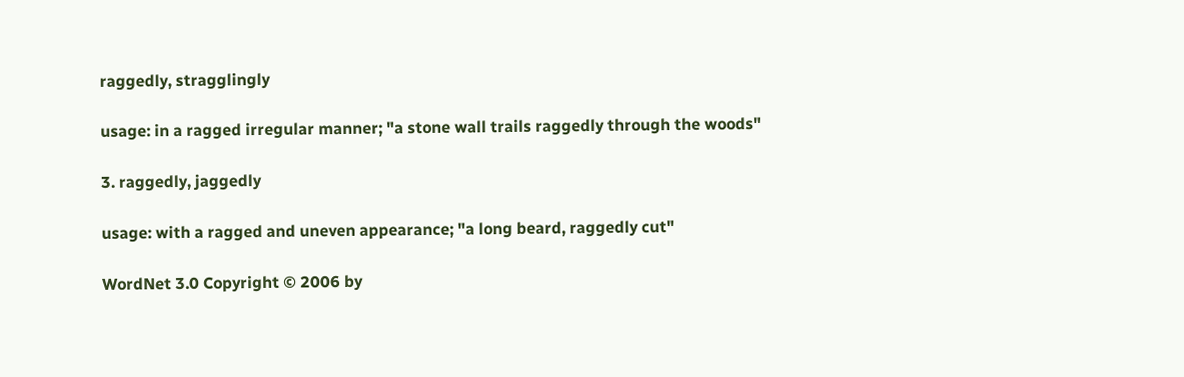raggedly, stragglingly

usage: in a ragged irregular manner; "a stone wall trails raggedly through the woods"

3. raggedly, jaggedly

usage: with a ragged and uneven appearance; "a long beard, raggedly cut"

WordNet 3.0 Copyright © 2006 by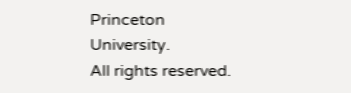Princeton University.
All rights reserved.